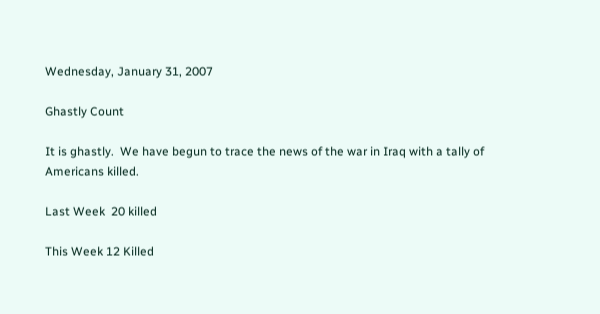Wednesday, January 31, 2007

Ghastly Count

It is ghastly.  We have begun to trace the news of the war in Iraq with a tally of Americans killed.

Last Week  20 killed

This Week 12 Killed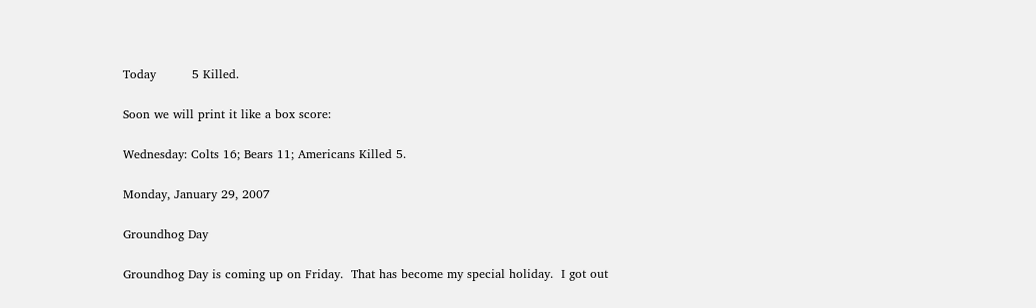Today         5 Killed.

Soon we will print it like a box score:

Wednesday: Colts 16; Bears 11; Americans Killed 5.

Monday, January 29, 2007

Groundhog Day

Groundhog Day is coming up on Friday.  That has become my special holiday.  I got out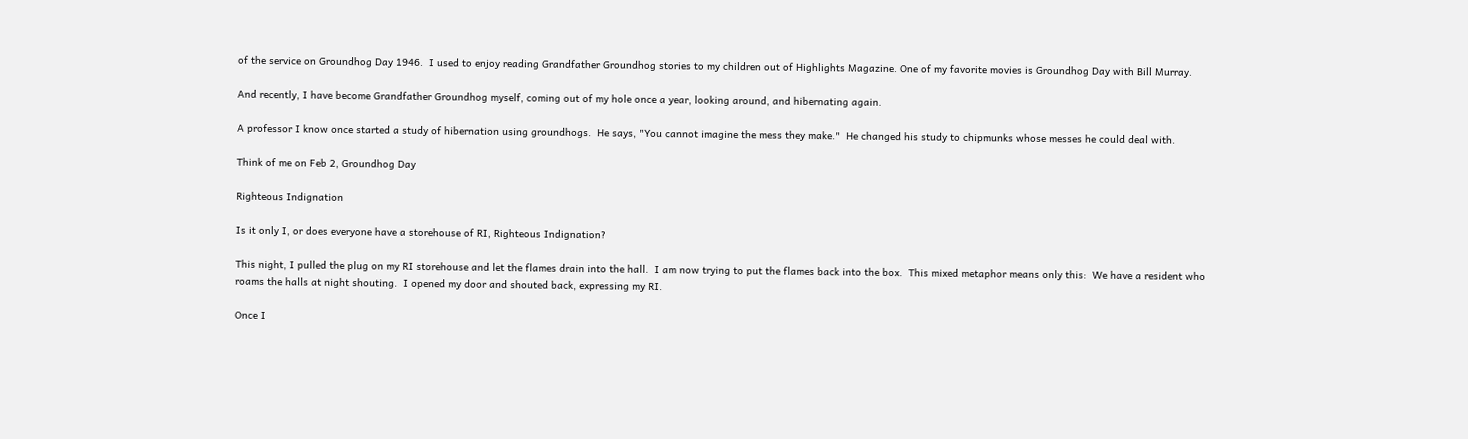of the service on Groundhog Day 1946.  I used to enjoy reading Grandfather Groundhog stories to my children out of Highlights Magazine. One of my favorite movies is Groundhog Day with Bill Murray.

And recently, I have become Grandfather Groundhog myself, coming out of my hole once a year, looking around, and hibernating again.

A professor I know once started a study of hibernation using groundhogs.  He says, "You cannot imagine the mess they make."  He changed his study to chipmunks whose messes he could deal with.

Think of me on Feb 2, Groundhog Day

Righteous Indignation

Is it only I, or does everyone have a storehouse of RI, Righteous Indignation?

This night, I pulled the plug on my RI storehouse and let the flames drain into the hall.  I am now trying to put the flames back into the box.  This mixed metaphor means only this:  We have a resident who roams the halls at night shouting.  I opened my door and shouted back, expressing my RI.

Once I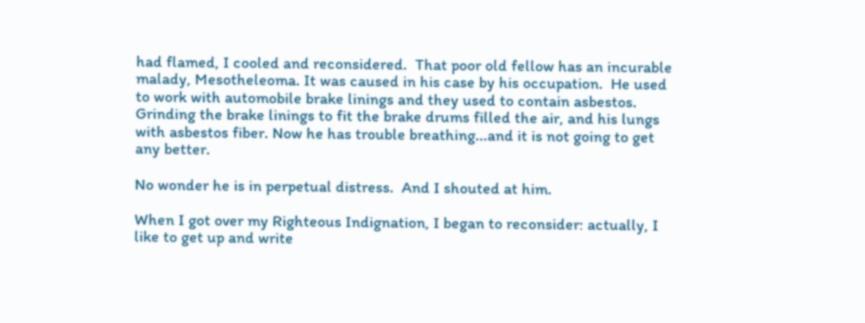had flamed, I cooled and reconsidered.  That poor old fellow has an incurable malady, Mesotheleoma. It was caused in his case by his occupation.  He used to work with automobile brake linings and they used to contain asbestos. Grinding the brake linings to fit the brake drums filled the air, and his lungs with asbestos fiber. Now he has trouble breathing...and it is not going to get any better.

No wonder he is in perpetual distress.  And I shouted at him.

When I got over my Righteous Indignation, I began to reconsider: actually, I like to get up and write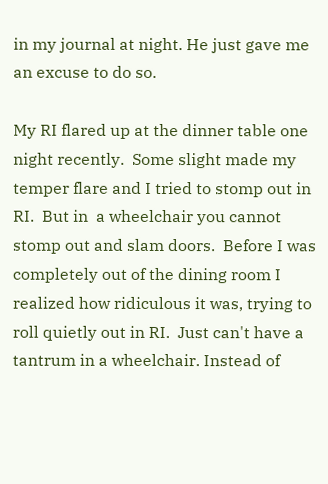in my journal at night. He just gave me an excuse to do so.

My RI flared up at the dinner table one night recently.  Some slight made my temper flare and I tried to stomp out in RI.  But in  a wheelchair you cannot stomp out and slam doors.  Before I was completely out of the dining room I realized how ridiculous it was, trying to roll quietly out in RI.  Just can't have a tantrum in a wheelchair. Instead of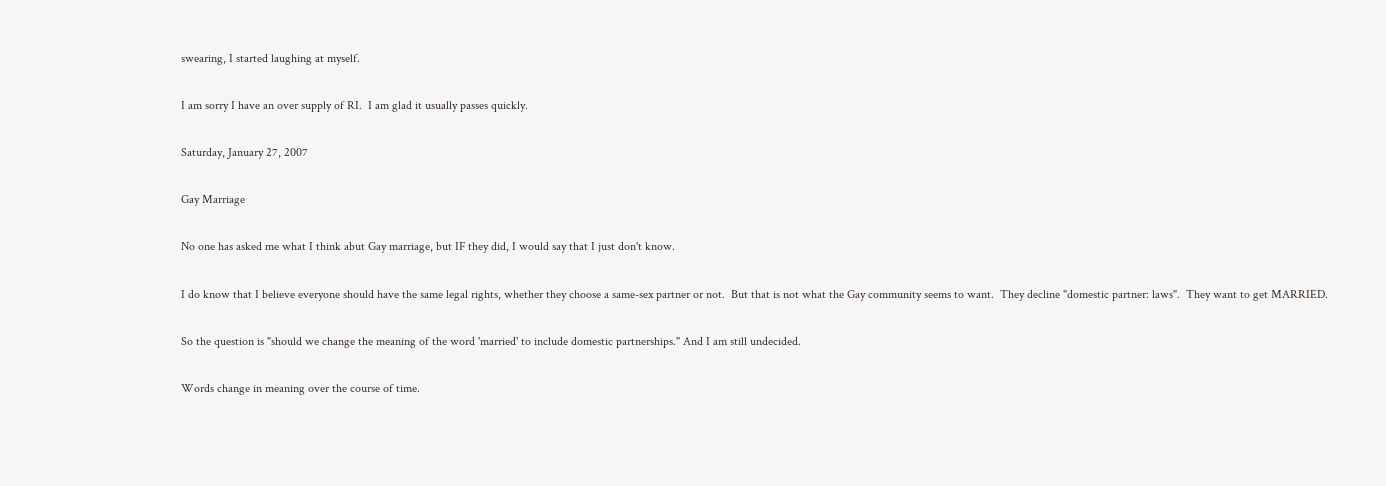swearing, I started laughing at myself.

I am sorry I have an over supply of RI.  I am glad it usually passes quickly.

Saturday, January 27, 2007

Gay Marriage

No one has asked me what I think abut Gay marriage, but IF they did, I would say that I just don't know.

I do know that I believe everyone should have the same legal rights, whether they choose a same-sex partner or not.  But that is not what the Gay community seems to want.  They decline "domestic partner: laws".  They want to get MARRIED.

So the question is "should we change the meaning of the word 'married' to include domestic partnerships." And I am still undecided.

Words change in meaning over the course of time.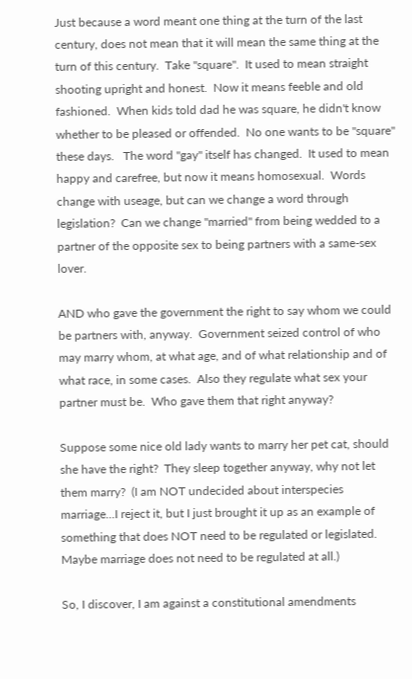Just because a word meant one thing at the turn of the last century, does not mean that it will mean the same thing at the turn of this century.  Take "square".  It used to mean straight shooting upright and honest.  Now it means feeble and old fashioned.  When kids told dad he was square, he didn't know whether to be pleased or offended.  No one wants to be "square" these days.   The word "gay" itself has changed.  It used to mean happy and carefree, but now it means homosexual.  Words change with useage, but can we change a word through legislation?  Can we change "married" from being wedded to a partner of the opposite sex to being partners with a same-sex lover.

AND who gave the government the right to say whom we could be partners with, anyway.  Government seized control of who may marry whom, at what age, and of what relationship and of what race, in some cases.  Also they regulate what sex your partner must be.  Who gave them that right anyway?

Suppose some nice old lady wants to marry her pet cat, should she have the right?  They sleep together anyway, why not let them marry?  (I am NOT undecided about interspecies marriage...I reject it, but I just brought it up as an example of something that does NOT need to be regulated or legislated.  Maybe marriage does not need to be regulated at all.)

So, I discover, I am against a constitutional amendments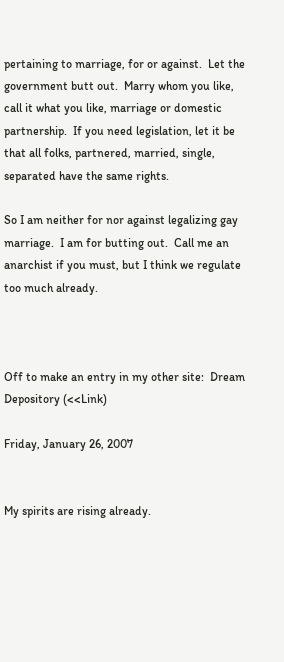pertaining to marriage, for or against.  Let the government butt out.  Marry whom you like, call it what you like, marriage or domestic partnership.  If you need legislation, let it be that all folks, partnered, married, single, separated have the same rights.

So I am neither for nor against legalizing gay marriage.  I am for butting out.  Call me an anarchist if you must, but I think we regulate too much already.



Off to make an entry in my other site:  Dream Depository (<<Link)

Friday, January 26, 2007


My spirits are rising already.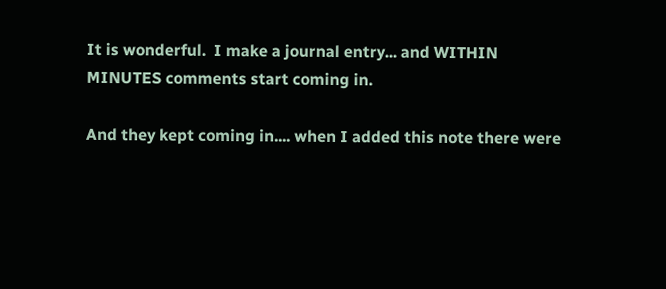It is wonderful.  I make a journal entry... and WITHIN MINUTES comments start coming in.

And they kept coming in.... when I added this note there were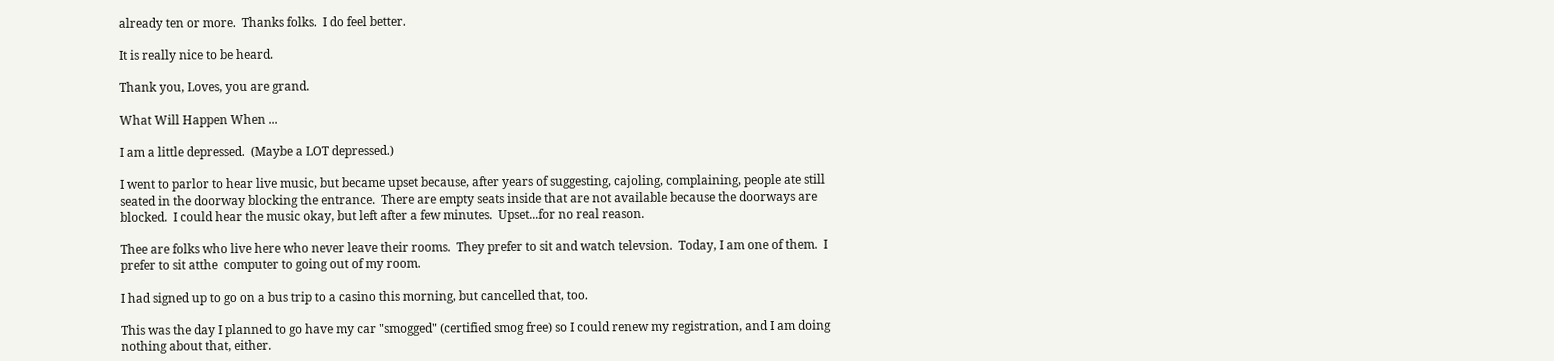already ten or more.  Thanks folks.  I do feel better.

It is really nice to be heard.

Thank you, Loves, you are grand.

What Will Happen When ...

I am a little depressed.  (Maybe a LOT depressed.)

I went to parlor to hear live music, but became upset because, after years of suggesting, cajoling, complaining, people ate still seated in the doorway blocking the entrance.  There are empty seats inside that are not available because the doorways are blocked.  I could hear the music okay, but left after a few minutes.  Upset...for no real reason.

Thee are folks who live here who never leave their rooms.  They prefer to sit and watch televsion.  Today, I am one of them.  I prefer to sit atthe  computer to going out of my room.

I had signed up to go on a bus trip to a casino this morning, but cancelled that, too.

This was the day I planned to go have my car "smogged" (certified smog free) so I could renew my registration, and I am doing nothing about that, either.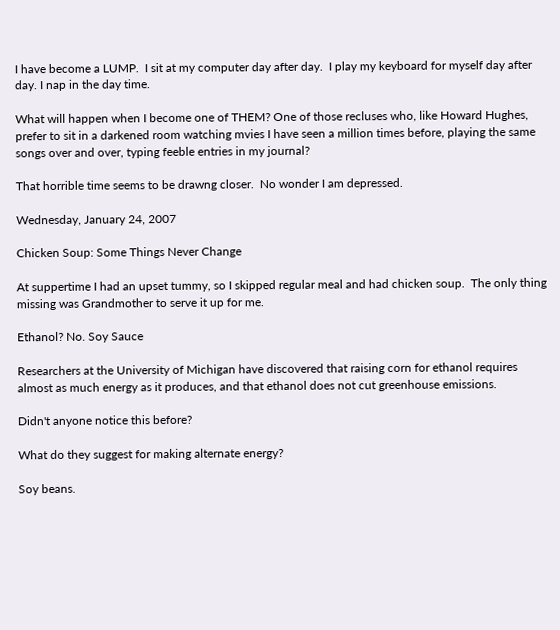I have become a LUMP.  I sit at my computer day after day.  I play my keyboard for myself day after day. I nap in the day time.

What will happen when I become one of THEM? One of those recluses who, like Howard Hughes, prefer to sit in a darkened room watching mvies I have seen a million times before, playing the same songs over and over, typing feeble entries in my journal?

That horrible time seems to be drawng closer.  No wonder I am depressed.

Wednesday, January 24, 2007

Chicken Soup: Some Things Never Change

At suppertime I had an upset tummy, so I skipped regular meal and had chicken soup.  The only thing missing was Grandmother to serve it up for me.

Ethanol? No. Soy Sauce

Researchers at the University of Michigan have discovered that raising corn for ethanol requires almost as much energy as it produces, and that ethanol does not cut greenhouse emissions.

Didn't anyone notice this before?

What do they suggest for making alternate energy?

Soy beans.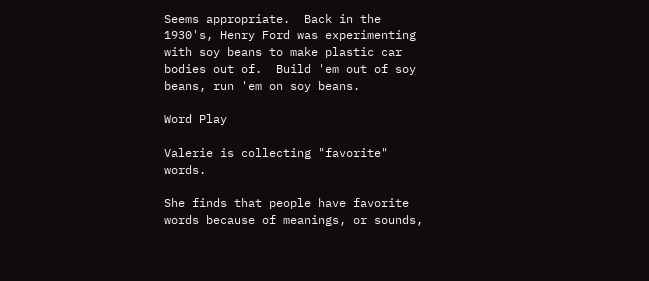Seems appropriate.  Back in the 1930's, Henry Ford was experimenting with soy beans to make plastic car bodies out of.  Build 'em out of soy beans, run 'em on soy beans.

Word Play

Valerie is collecting "favorite" words.

She finds that people have favorite words because of meanings, or sounds,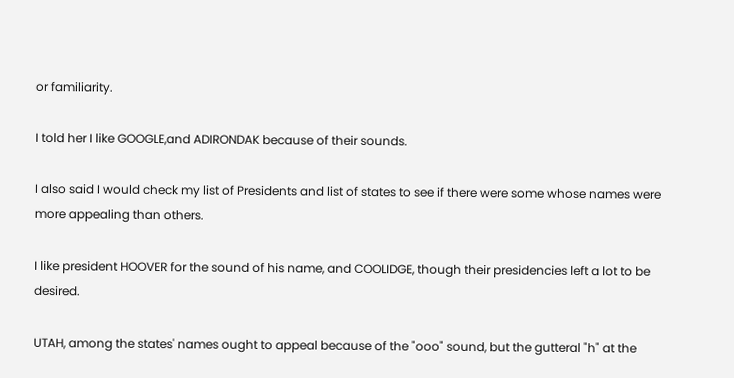or familiarity.

I told her I like GOOGLE,and ADIRONDAK because of their sounds.

I also said I would check my list of Presidents and list of states to see if there were some whose names were more appealing than others.

I like president HOOVER for the sound of his name, and COOLIDGE, though their presidencies left a lot to be desired.

UTAH, among the states' names ought to appeal because of the "ooo" sound, but the gutteral "h" at the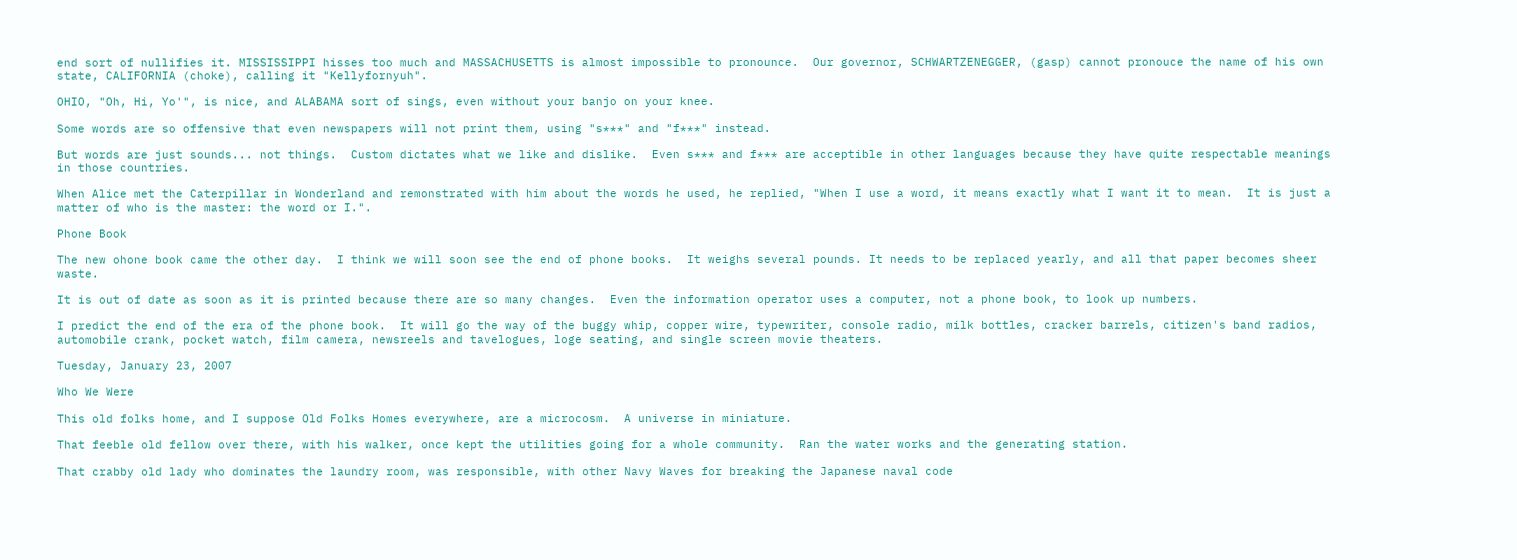end sort of nullifies it. MISSISSIPPI hisses too much and MASSACHUSETTS is almost impossible to pronounce.  Our governor, SCHWARTZENEGGER, (gasp) cannot pronouce the name of his own state, CALIFORNIA (choke), calling it "Kellyfornyuh".

OHIO, "Oh, Hi, Yo'", is nice, and ALABAMA sort of sings, even without your banjo on your knee.

Some words are so offensive that even newspapers will not print them, using "s***" and "f***" instead.

But words are just sounds... not things.  Custom dictates what we like and dislike.  Even s*** and f*** are acceptible in other languages because they have quite respectable meanings in those countries.

When Alice met the Caterpillar in Wonderland and remonstrated with him about the words he used, he replied, "When I use a word, it means exactly what I want it to mean.  It is just a matter of who is the master: the word or I.".

Phone Book

The new ohone book came the other day.  I think we will soon see the end of phone books.  It weighs several pounds. It needs to be replaced yearly, and all that paper becomes sheer waste.

It is out of date as soon as it is printed because there are so many changes.  Even the information operator uses a computer, not a phone book, to look up numbers.

I predict the end of the era of the phone book.  It will go the way of the buggy whip, copper wire, typewriter, console radio, milk bottles, cracker barrels, citizen's band radios, automobile crank, pocket watch, film camera, newsreels and tavelogues, loge seating, and single screen movie theaters.

Tuesday, January 23, 2007

Who We Were

This old folks home, and I suppose Old Folks Homes everywhere, are a microcosm.  A universe in miniature.

That feeble old fellow over there, with his walker, once kept the utilities going for a whole community.  Ran the water works and the generating station.

That crabby old lady who dominates the laundry room, was responsible, with other Navy Waves for breaking the Japanese naval code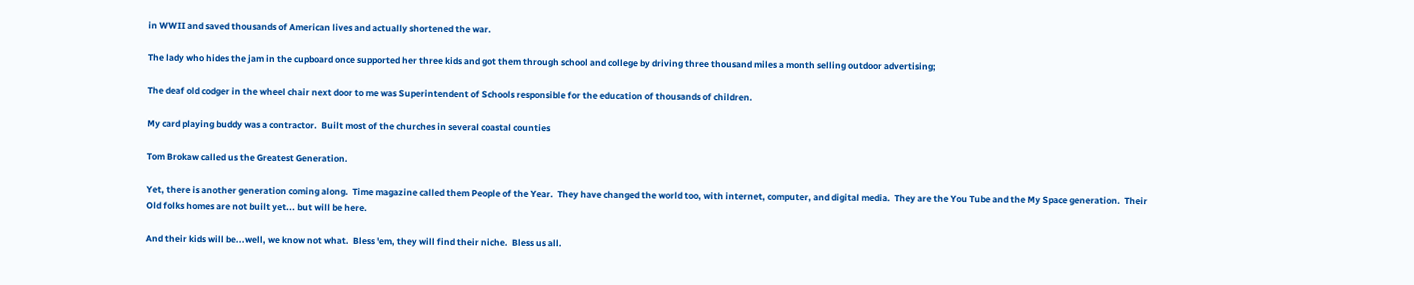in WWII and saved thousands of American lives and actually shortened the war.

The lady who hides the jam in the cupboard once supported her three kids and got them through school and college by driving three thousand miles a month selling outdoor advertising;

The deaf old codger in the wheel chair next door to me was Superintendent of Schools responsible for the education of thousands of children.

My card playing buddy was a contractor.  Built most of the churches in several coastal counties

Tom Brokaw called us the Greatest Generation.

Yet, there is another generation coming along.  Time magazine called them People of the Year.  They have changed the world too, with internet, computer, and digital media.  They are the You Tube and the My Space generation.  Their Old folks homes are not built yet... but will be here.

And their kids will be...well, we know not what.  Bless 'em, they will find their niche.  Bless us all.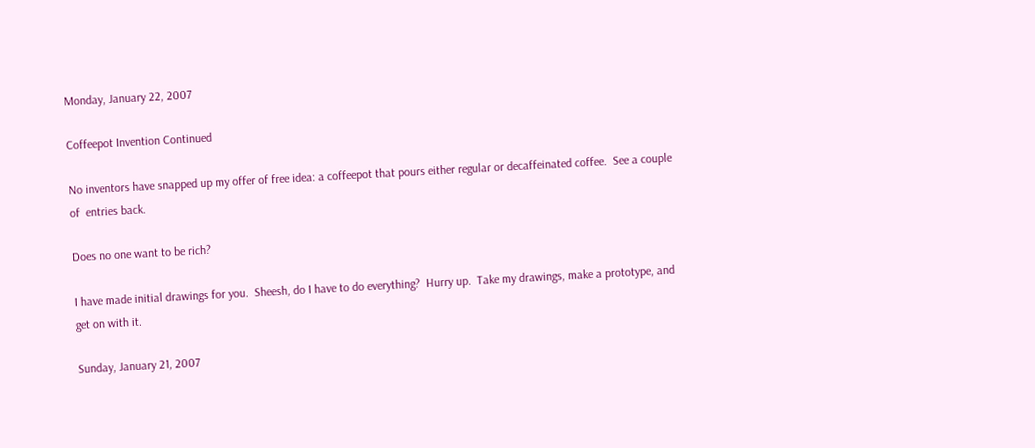Monday, January 22, 2007

Coffeepot Invention Continued

No inventors have snapped up my offer of free idea: a coffeepot that pours either regular or decaffeinated coffee.  See a couple of  entries back.

Does no one want to be rich?

I have made initial drawings for you.  Sheesh, do I have to do everything?  Hurry up.  Take my drawings, make a prototype, and get on with it.

Sunday, January 21, 2007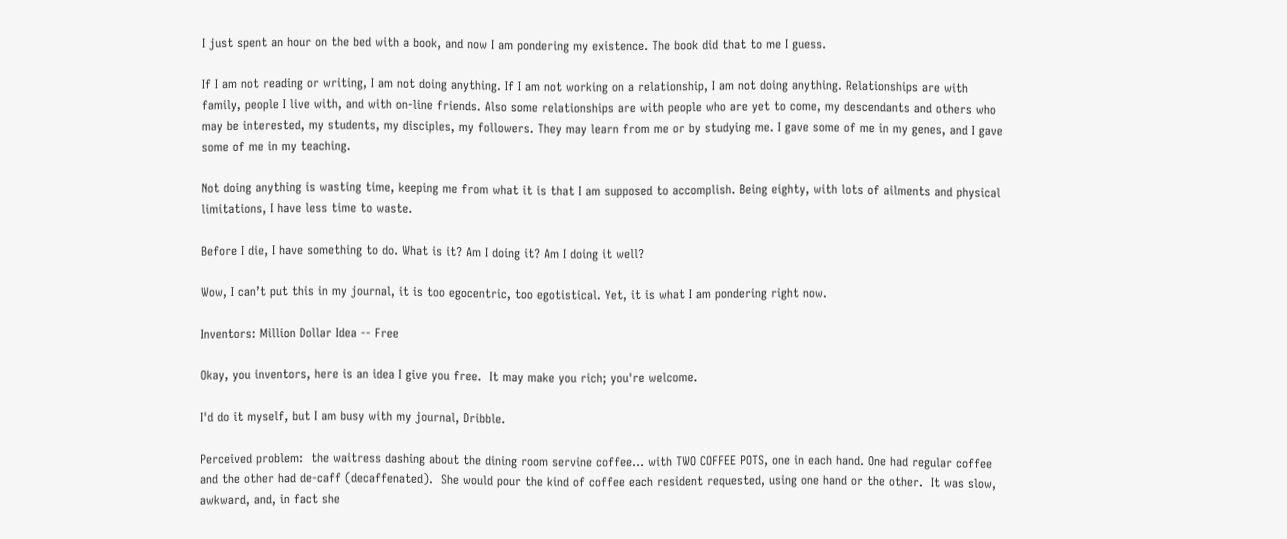I just spent an hour on the bed with a book, and now I am pondering my existence. The book did that to me I guess.

If I am not reading or writing, I am not doing anything. If I am not working on a relationship, I am not doing anything. Relationships are with family, people I live with, and with on-line friends. Also some relationships are with people who are yet to come, my descendants and others who may be interested, my students, my disciples, my followers. They may learn from me or by studying me. I gave some of me in my genes, and I gave some of me in my teaching.

Not doing anything is wasting time, keeping me from what it is that I am supposed to accomplish. Being eighty, with lots of ailments and physical limitations, I have less time to waste.

Before I die, I have something to do. What is it? Am I doing it? Am I doing it well?

Wow, I can’t put this in my journal, it is too egocentric, too egotistical. Yet, it is what I am pondering right now.

Inventors: Million Dollar Idea -- Free

Okay, you inventors, here is an idea I give you free.  It may make you rich; you're welcome.

I'd do it myself, but I am busy with my journal, Dribble.

Perceived problem:  the waitress dashing about the dining room servine coffee... with TWO COFFEE POTS, one in each hand. One had regular coffee and the other had de-caff (decaffenated).  She would pour the kind of coffee each resident requested, using one hand or the other.  It was slow, awkward, and, in fact she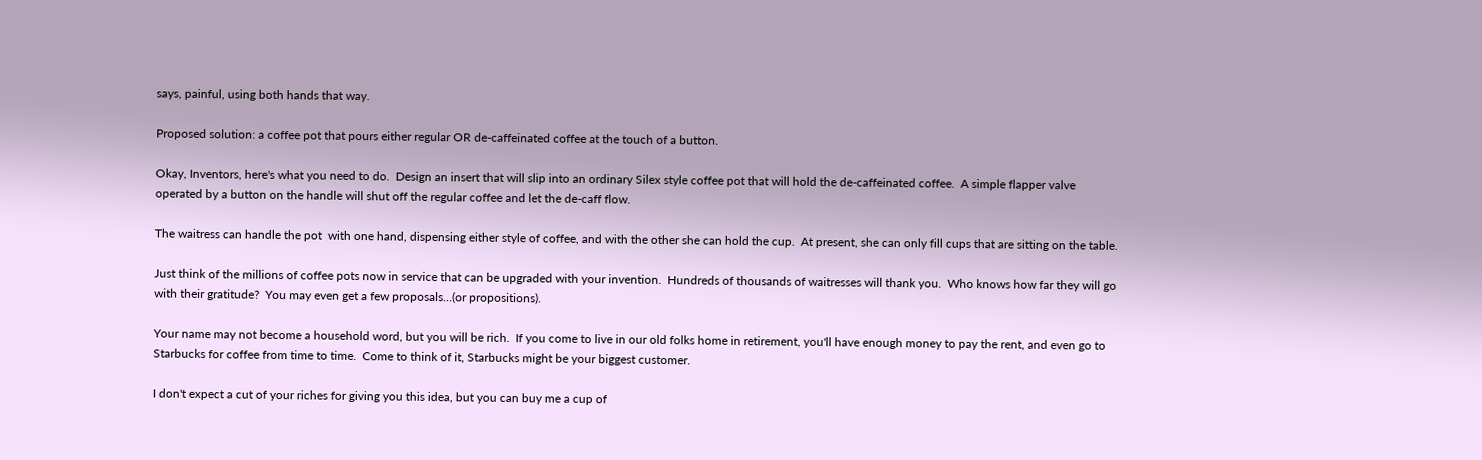says, painful, using both hands that way.

Proposed solution: a coffee pot that pours either regular OR de-caffeinated coffee at the touch of a button.

Okay, Inventors, here's what you need to do.  Design an insert that will slip into an ordinary Silex style coffee pot that will hold the de-caffeinated coffee.  A simple flapper valve operated by a button on the handle will shut off the regular coffee and let the de-caff flow.

The waitress can handle the pot  with one hand, dispensing either style of coffee, and with the other she can hold the cup.  At present, she can only fill cups that are sitting on the table.

Just think of the millions of coffee pots now in service that can be upgraded with your invention.  Hundreds of thousands of waitresses will thank you.  Who knows how far they will go with their gratitude?  You may even get a few proposals...(or propositions).

Your name may not become a household word, but you will be rich.  If you come to live in our old folks home in retirement, you'll have enough money to pay the rent, and even go to Starbucks for coffee from time to time.  Come to think of it, Starbucks might be your biggest customer.

I don't expect a cut of your riches for giving you this idea, but you can buy me a cup of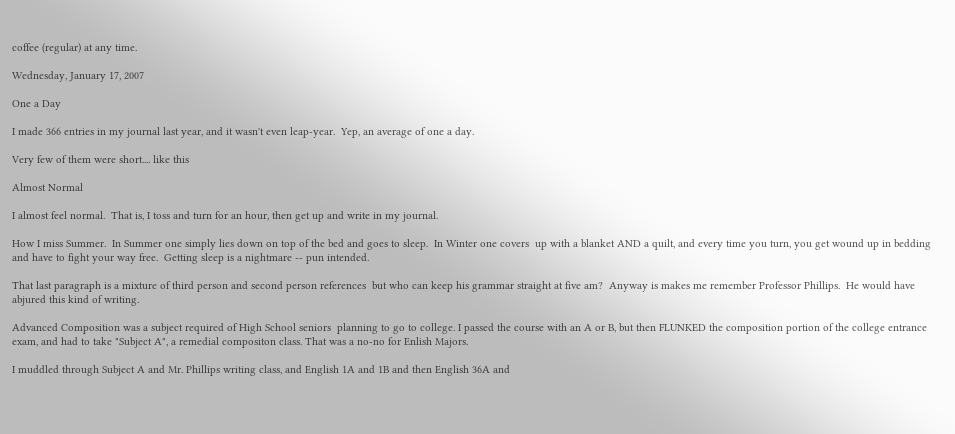coffee (regular) at any time.

Wednesday, January 17, 2007

One a Day

I made 366 entries in my journal last year, and it wasn't even leap-year.  Yep, an average of one a day.

Very few of them were short.... like this

Almost Normal

I almost feel normal.  That is, I toss and turn for an hour, then get up and write in my journal.

How I miss Summer.  In Summer one simply lies down on top of the bed and goes to sleep.  In Winter one covers  up with a blanket AND a quilt, and every time you turn, you get wound up in bedding and have to fight your way free.  Getting sleep is a nightmare -- pun intended.

That last paragraph is a mixture of third person and second person references  but who can keep his grammar straight at five am?  Anyway is makes me remember Professor Phillips.  He would have abjured this kind of writing.

Advanced Composition was a subject required of High School seniors  planning to go to college. I passed the course with an A or B, but then FLUNKED the composition portion of the college entrance exam, and had to take "Subject A", a remedial compositon class. That was a no-no for Enlish Majors.

I muddled through Subject A and Mr. Phillips writing class, and English 1A and 1B and then English 36A and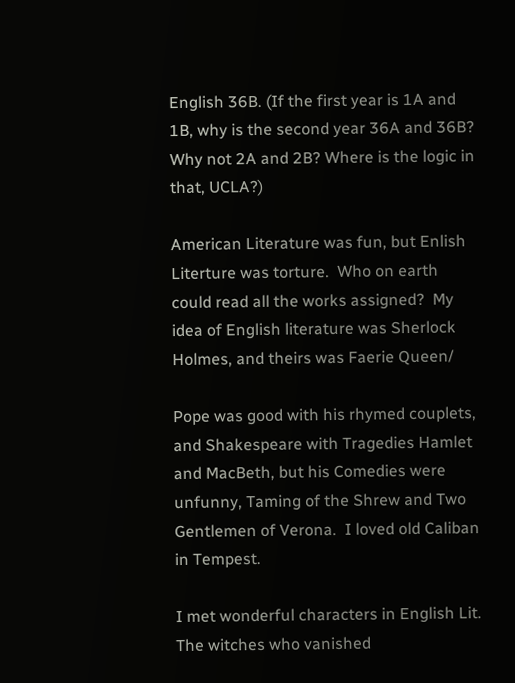English 36B. (If the first year is 1A and 1B, why is the second year 36A and 36B?  Why not 2A and 2B? Where is the logic in that, UCLA?)

American Literature was fun, but Enlish Literture was torture.  Who on earth could read all the works assigned?  My idea of English literature was Sherlock Holmes, and theirs was Faerie Queen/

Pope was good with his rhymed couplets, and Shakespeare with Tragedies Hamlet and MacBeth, but his Comedies were unfunny, Taming of the Shrew and Two Gentlemen of Verona.  I loved old Caliban in Tempest.

I met wonderful characters in English Lit.  The witches who vanished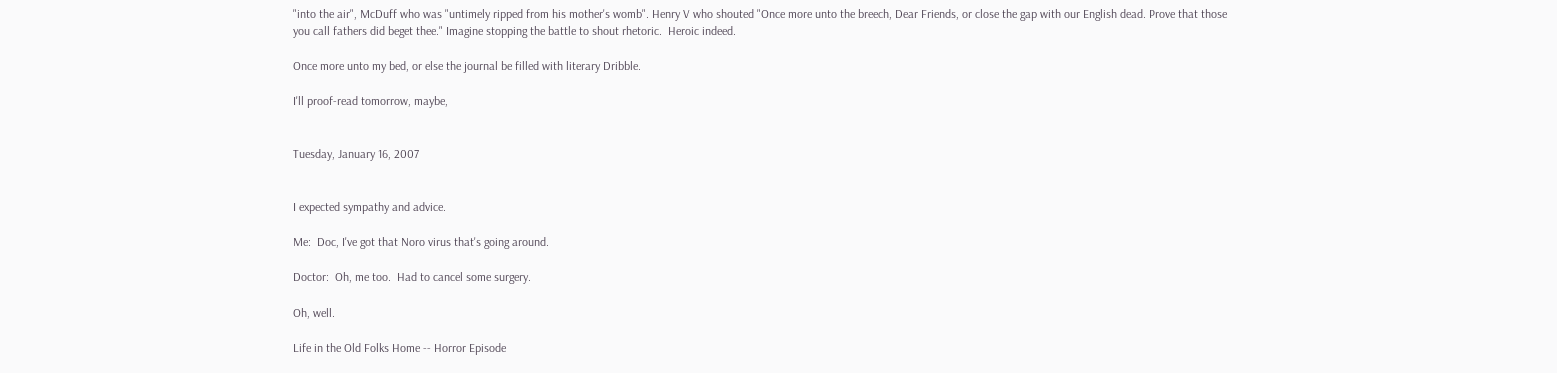"into the air", McDuff who was "untimely ripped from his mother's womb". Henry V who shouted "Once more unto the breech, Dear Friends, or close the gap with our English dead. Prove that those you call fathers did beget thee." Imagine stopping the battle to shout rhetoric.  Heroic indeed.

Once more unto my bed, or else the journal be filled with literary Dribble.

I'll proof-read tomorrow, maybe,


Tuesday, January 16, 2007


I expected sympathy and advice.

Me:  Doc, I've got that Noro virus that's going around.

Doctor:  Oh, me too.  Had to cancel some surgery.

Oh, well.

Life in the Old Folks Home -- Horror Episode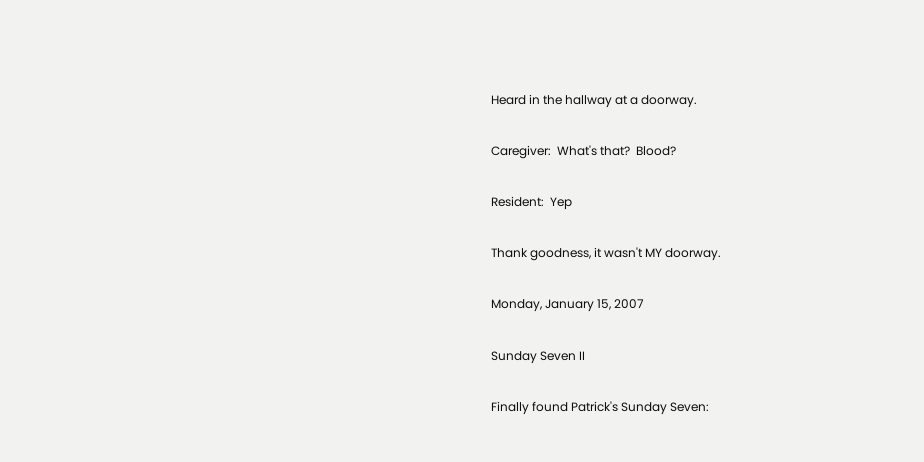Heard in the hallway at a doorway.

Caregiver:  What's that?  Blood?

Resident:  Yep

Thank goodness, it wasn't MY doorway.

Monday, January 15, 2007

Sunday Seven II

Finally found Patrick's Sunday Seven: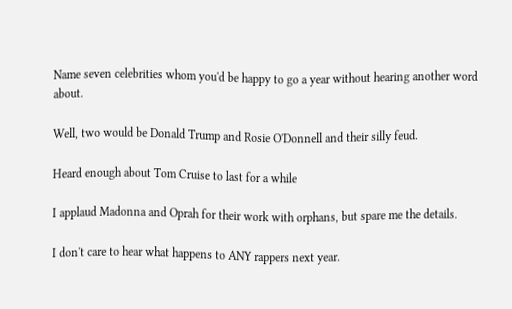Name seven celebrities whom you'd be happy to go a year without hearing another word about.

Well, two would be Donald Trump and Rosie O'Donnell and their silly feud.

Heard enough about Tom Cruise to last for a while

I applaud Madonna and Oprah for their work with orphans, but spare me the details.

I don't care to hear what happens to ANY rappers next year.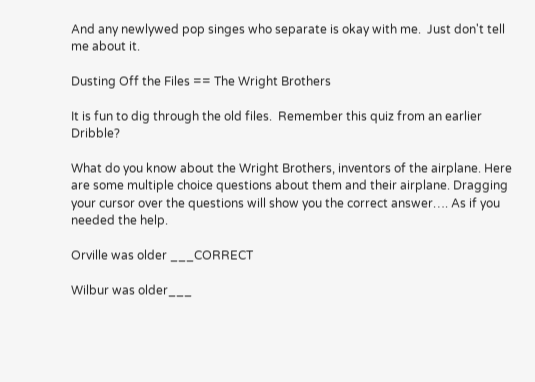And any newlywed pop singes who separate is okay with me.  Just don't tell me about it.

Dusting Off the Files == The Wright Brothers

It is fun to dig through the old files.  Remember this quiz from an earlier Dribble?

What do you know about the Wright Brothers, inventors of the airplane. Here are some multiple choice questions about them and their airplane. Dragging your cursor over the questions will show you the correct answer…. As if you needed the help.

Orville was older ___CORRECT

Wilbur was older___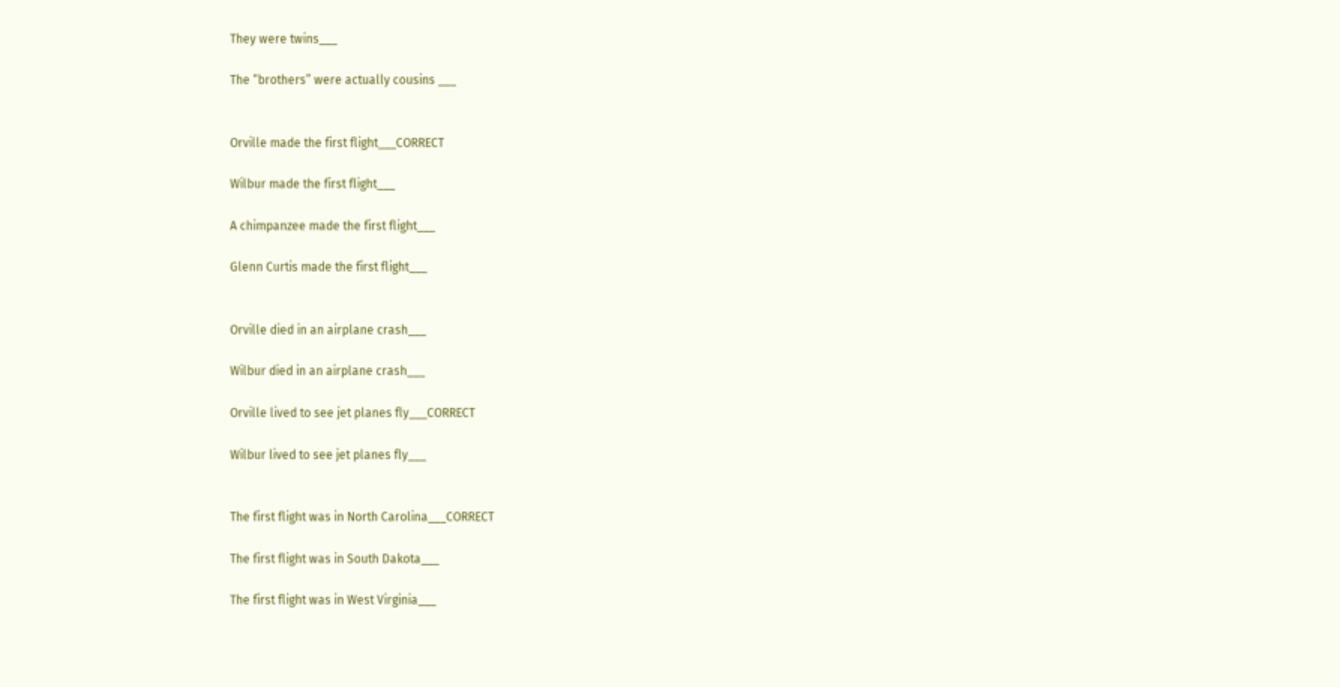They were twins___

The “brothers” were actually cousins ___


Orville made the first flight___CORRECT

Wilbur made the first flight___

A chimpanzee made the first flight___

Glenn Curtis made the first flight___


Orville died in an airplane crash___

Wilbur died in an airplane crash___

Orville lived to see jet planes fly___CORRECT

Wilbur lived to see jet planes fly___


The first flight was in North Carolina___CORRECT

The first flight was in South Dakota___

The first flight was in West Virginia___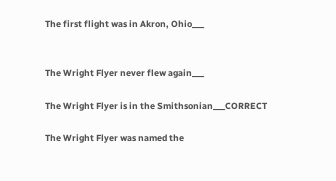The first flight was in Akron, Ohio___


The Wright Flyer never flew again___

The Wright Flyer is in the Smithsonian___CORRECT

The Wright Flyer was named the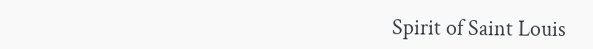Spirit of Saint Louis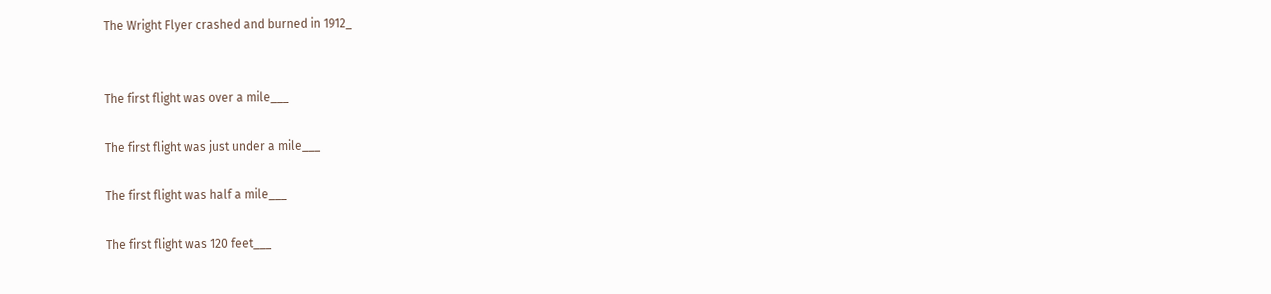The Wright Flyer crashed and burned in 1912_


The first flight was over a mile___

The first flight was just under a mile___

The first flight was half a mile___

The first flight was 120 feet___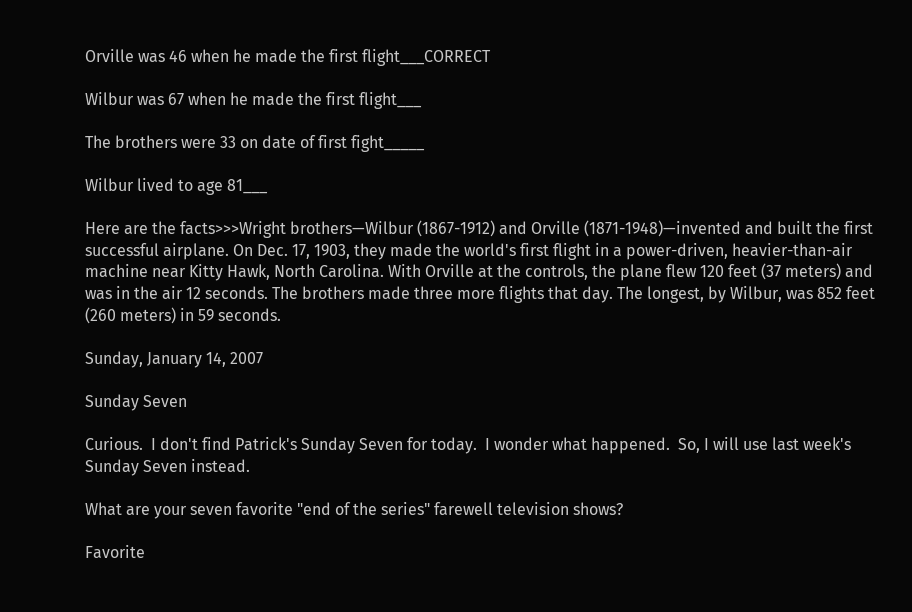Orville was 46 when he made the first flight___CORRECT

Wilbur was 67 when he made the first flight___

The brothers were 33 on date of first fight_____

Wilbur lived to age 81___

Here are the facts>>>Wright brothers—Wilbur (1867-1912) and Orville (1871-1948)—invented and built the first successful airplane. On Dec. 17, 1903, they made the world's first flight in a power-driven, heavier-than-air machine near Kitty Hawk, North Carolina. With Orville at the controls, the plane flew 120 feet (37 meters) and was in the air 12 seconds. The brothers made three more flights that day. The longest, by Wilbur, was 852 feet (260 meters) in 59 seconds.

Sunday, January 14, 2007

Sunday Seven

Curious.  I don't find Patrick's Sunday Seven for today.  I wonder what happened.  So, I will use last week's Sunday Seven instead.

What are your seven favorite "end of the series" farewell television shows?

Favorite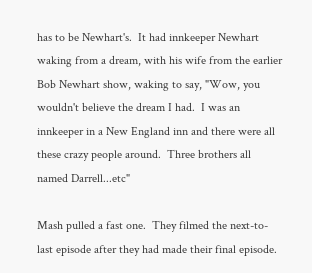has to be Newhart's.  It had innkeeper Newhart waking from a dream, with his wife from the earlier Bob Newhart show, waking to say, "Wow, you wouldn't believe the dream I had.  I was an innkeeper in a New England inn and there were all these crazy people around.  Three brothers all named Darrell...etc"

Mash pulled a fast one.  They filmed the next-to-last episode after they had made their final episode.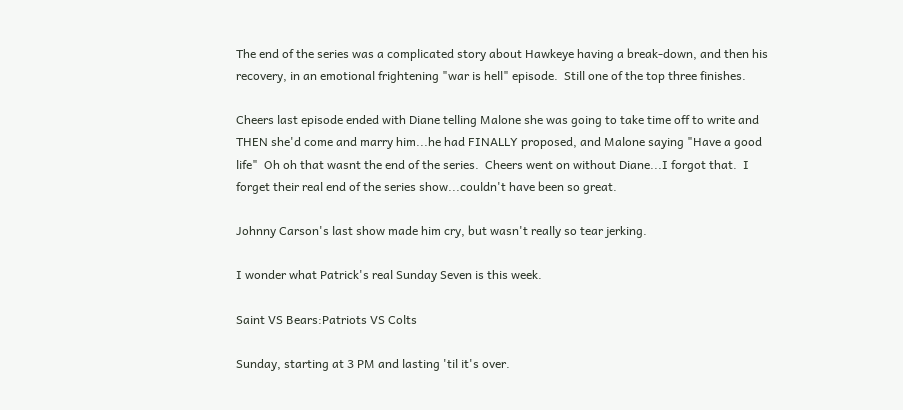The end of the series was a complicated story about Hawkeye having a break-down, and then his recovery, in an emotional frightening "war is hell" episode.  Still one of the top three finishes.

Cheers last episode ended with Diane telling Malone she was going to take time off to write and THEN she'd come and marry him...he had FINALLY proposed, and Malone saying "Have a good life"  Oh oh that wasnt the end of the series.  Cheers went on without Diane...I forgot that.  I forget their real end of the series show...couldn't have been so great.

Johnny Carson's last show made him cry, but wasn't really so tear jerking.

I wonder what Patrick's real Sunday Seven is this week.

Saint VS Bears:Patriots VS Colts

Sunday, starting at 3 PM and lasting 'til it's over.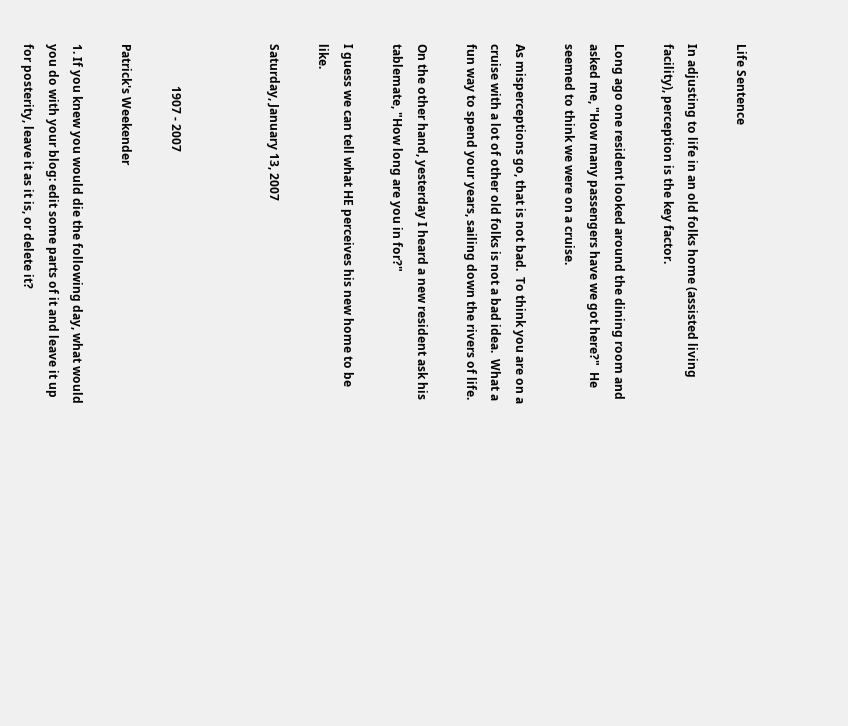Life Sentence

In adjusting to life in an old folks home (assisted living facility), perception is the key factor.

Long ago one resident looked around the dining room and asked me, "How many passengers have we got here?"  He seemed to think we were on a cruise.

As misperceptions go, that is not bad.  To think you are on a cruise with a lot of other old folks is not a bad idea.  What a fun way to spend your years, sailing down the rivers of life.

On the other hand, yesterday I heard a new resident ask his tablemate, "How long are you in for?"

I guess we can tell what HE perceives his new home to be like.

Saturday, January 13, 2007



              1907 - 2007

Patrick's Weekender

1. If you knew you would die the following day, what would you do with your blog: edit some parts of it and leave it up for posterity, leave it as it is, or delete it?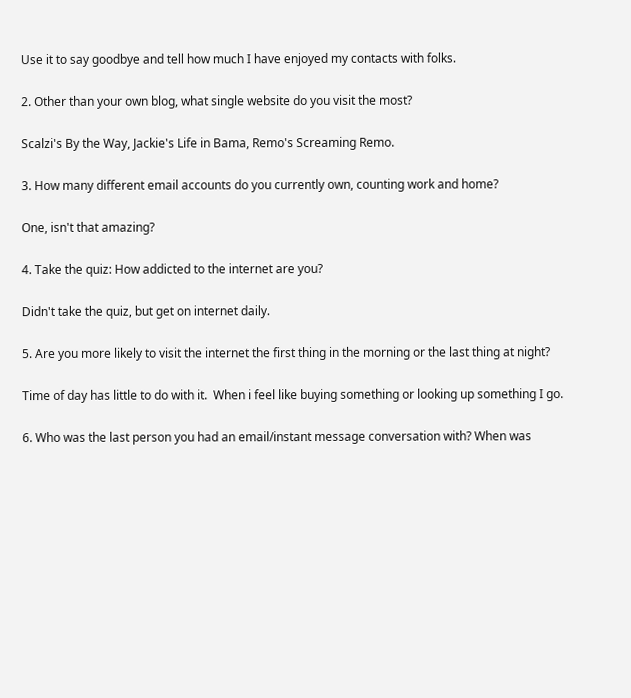Use it to say goodbye and tell how much I have enjoyed my contacts with folks.

2. Other than your own blog, what single website do you visit the most?

Scalzi's By the Way, Jackie's Life in Bama, Remo's Screaming Remo.

3. How many different email accounts do you currently own, counting work and home?

One, isn't that amazing?

4. Take the quiz: How addicted to the internet are you?

Didn't take the quiz, but get on internet daily.

5. Are you more likely to visit the internet the first thing in the morning or the last thing at night?

Time of day has little to do with it.  When i feel like buying something or looking up something I go.

6. Who was the last person you had an email/instant message conversation with? When was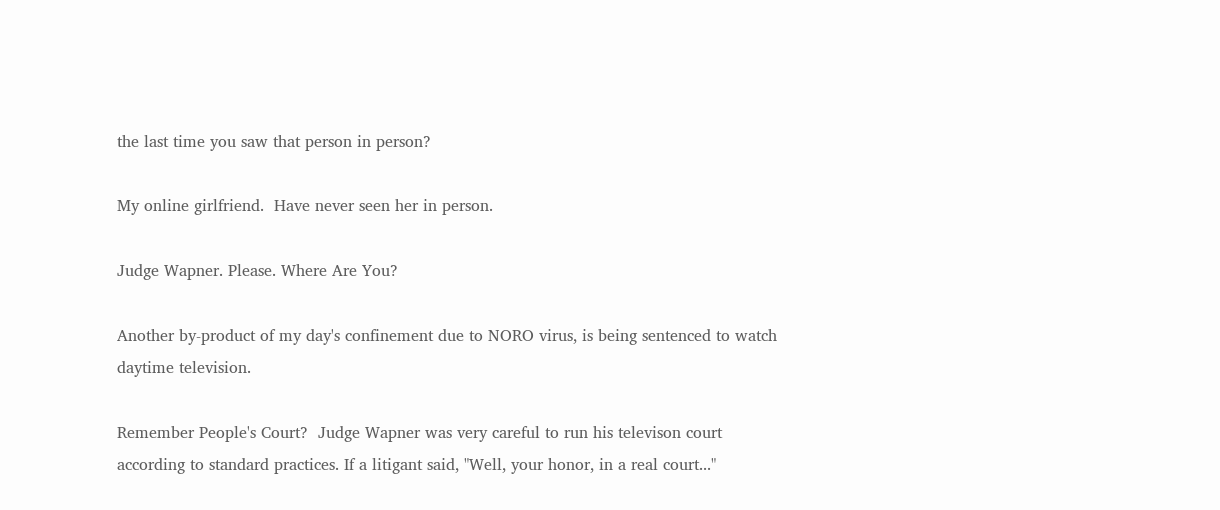the last time you saw that person in person?

My online girlfriend.  Have never seen her in person.

Judge Wapner. Please. Where Are You?

Another by-product of my day's confinement due to NORO virus, is being sentenced to watch daytime television.

Remember People's Court?  Judge Wapner was very careful to run his televison court according to standard practices. If a litigant said, "Well, your honor, in a real court..."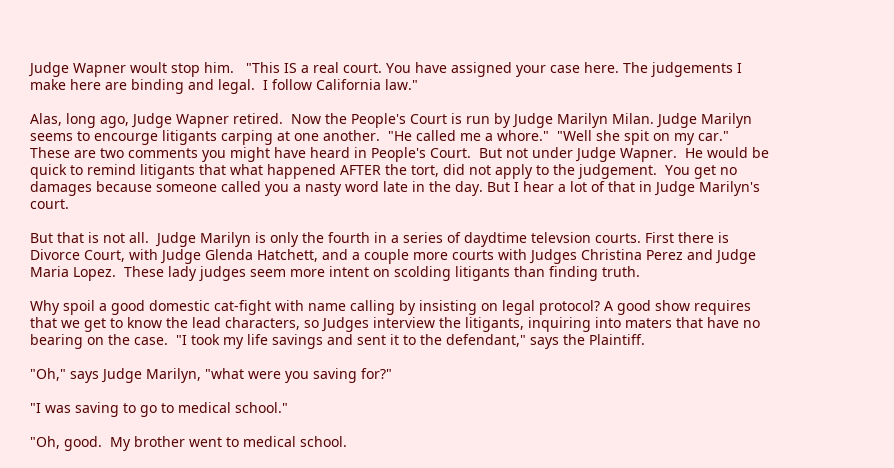Judge Wapner woult stop him.   "This IS a real court. You have assigned your case here. The judgements I make here are binding and legal.  I follow California law."

Alas, long ago, Judge Wapner retired.  Now the People's Court is run by Judge Marilyn Milan. Judge Marilyn seems to encourge litigants carping at one another.  "He called me a whore."  "Well she spit on my car."  These are two comments you might have heard in People's Court.  But not under Judge Wapner.  He would be quick to remind litigants that what happened AFTER the tort, did not apply to the judgement.  You get no damages because someone called you a nasty word late in the day. But I hear a lot of that in Judge Marilyn's court.

But that is not all.  Judge Marilyn is only the fourth in a series of daydtime televsion courts. First there is Divorce Court, with Judge Glenda Hatchett, and a couple more courts with Judges Christina Perez and Judge Maria Lopez.  These lady judges seem more intent on scolding litigants than finding truth.

Why spoil a good domestic cat-fight with name calling by insisting on legal protocol? A good show requires that we get to know the lead characters, so Judges interview the litigants, inquiring into maters that have no bearing on the case.  "I took my life savings and sent it to the defendant," says the Plaintiff.

"Oh," says Judge Marilyn, "what were you saving for?"

"I was saving to go to medical school."

"Oh, good.  My brother went to medical school.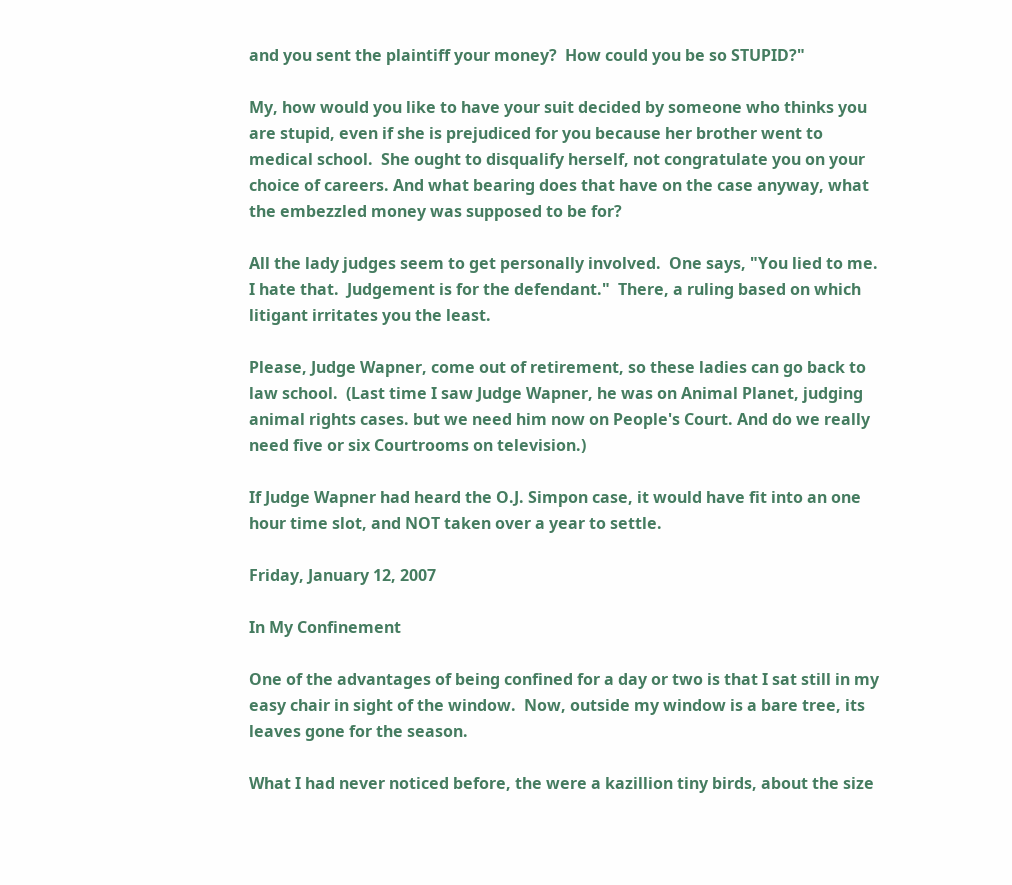and you sent the plaintiff your money?  How could you be so STUPID?"

My, how would you like to have your suit decided by someone who thinks you are stupid, even if she is prejudiced for you because her brother went to medical school.  She ought to disqualify herself, not congratulate you on your choice of careers. And what bearing does that have on the case anyway, what the embezzled money was supposed to be for?

All the lady judges seem to get personally involved.  One says, "You lied to me.  I hate that.  Judgement is for the defendant."  There, a ruling based on which litigant irritates you the least.

Please, Judge Wapner, come out of retirement, so these ladies can go back to law school.  (Last time I saw Judge Wapner, he was on Animal Planet, judging animal rights cases. but we need him now on People's Court. And do we really need five or six Courtrooms on television.)

If Judge Wapner had heard the O.J. Simpon case, it would have fit into an one hour time slot, and NOT taken over a year to settle.

Friday, January 12, 2007

In My Confinement

One of the advantages of being confined for a day or two is that I sat still in my easy chair in sight of the window.  Now, outside my window is a bare tree, its leaves gone for the season.

What I had never noticed before, the were a kazillion tiny birds, about the size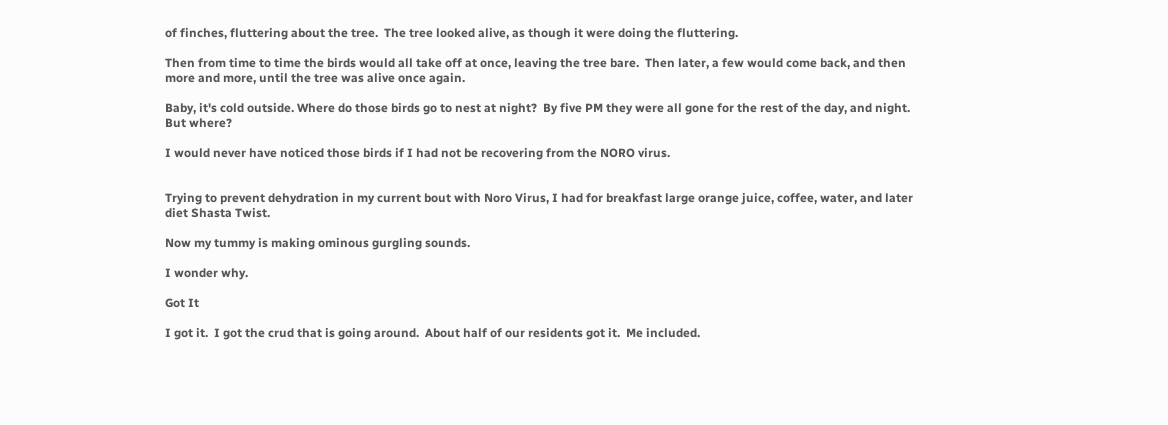of finches, fluttering about the tree.  The tree looked alive, as though it were doing the fluttering.

Then from time to time the birds would all take off at once, leaving the tree bare.  Then later, a few would come back, and then more and more, until the tree was alive once again.

Baby, it's cold outside. Where do those birds go to nest at night?  By five PM they were all gone for the rest of the day, and night.  But where?

I would never have noticed those birds if I had not be recovering from the NORO virus.


Trying to prevent dehydration in my current bout with Noro Virus, I had for breakfast large orange juice, coffee, water, and later diet Shasta Twist.

Now my tummy is making ominous gurgling sounds.

I wonder why.

Got It

I got it.  I got the crud that is going around.  About half of our residents got it.  Me included.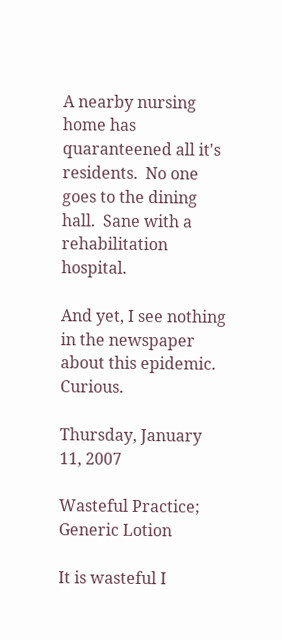A nearby nursing home has quaranteened all it's residents.  No one goes to the dining hall.  Sane with a rehabilitation hospital.

And yet, I see nothing in the newspaper about this epidemic.  Curious.

Thursday, January 11, 2007

Wasteful Practice; Generic Lotion

It is wasteful I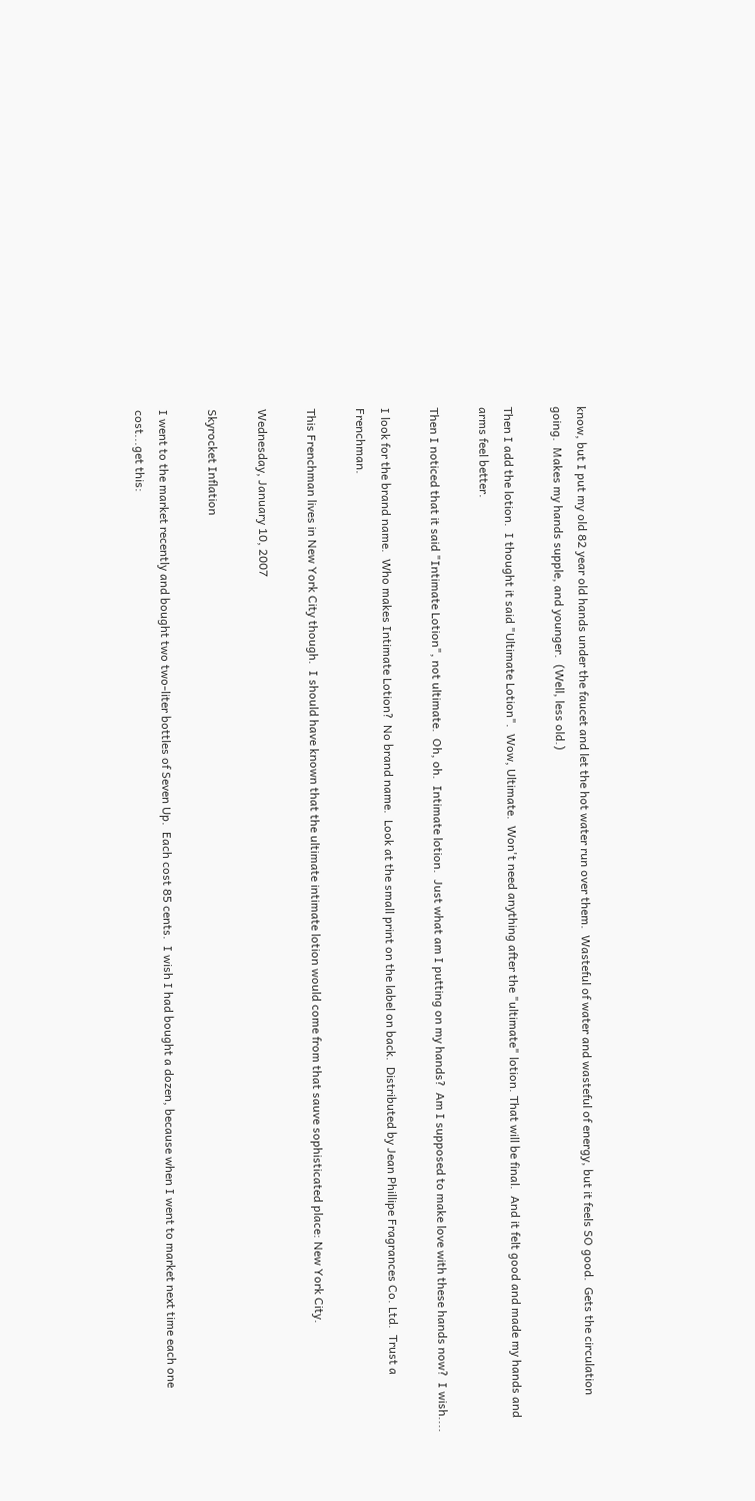know, but I put my old 82 year old hands under the faucet and let the hot water run over them.  Wasteful of water and wasteful of energy, but it feels SO good.  Gets the circulation going.  Makes my hands supple, and younger.  (Well, less old.)

Then I add the lotion.  I thought it said "Ultimate Lotion".  Wow, Ultimate.  Won't need anything after the "ultimate" lotion. That will be final.  And it felt good and made my hands and arms feel better.

Then I noticed that it said "Intimate Lotion", not ultimate.  Oh, oh.  Intimate lotion.  Just what am I putting on my hands?  Am I supposed to make love with these hands now?  I wish....

I look for the brand name.  Who makes Intimate Lotion?  No brand name.  Look at the small print on the label on back.  Distributed by Jean Phillipe Fragrances Co. Ltd.  Trust a Frenchman.

This Frenchman lives in New York City though.  I should have known that the ultimate intimate lotion would come from that sauve sophisticated place: New York City.

Wednesday, January 10, 2007

Skyrocket Inflation

I went to the market recently and bought two two-liter bottles of Seven Up.  Each cost 85 cents.  I wish I had bought a dozen, because when I went to market next time each one cost...get this: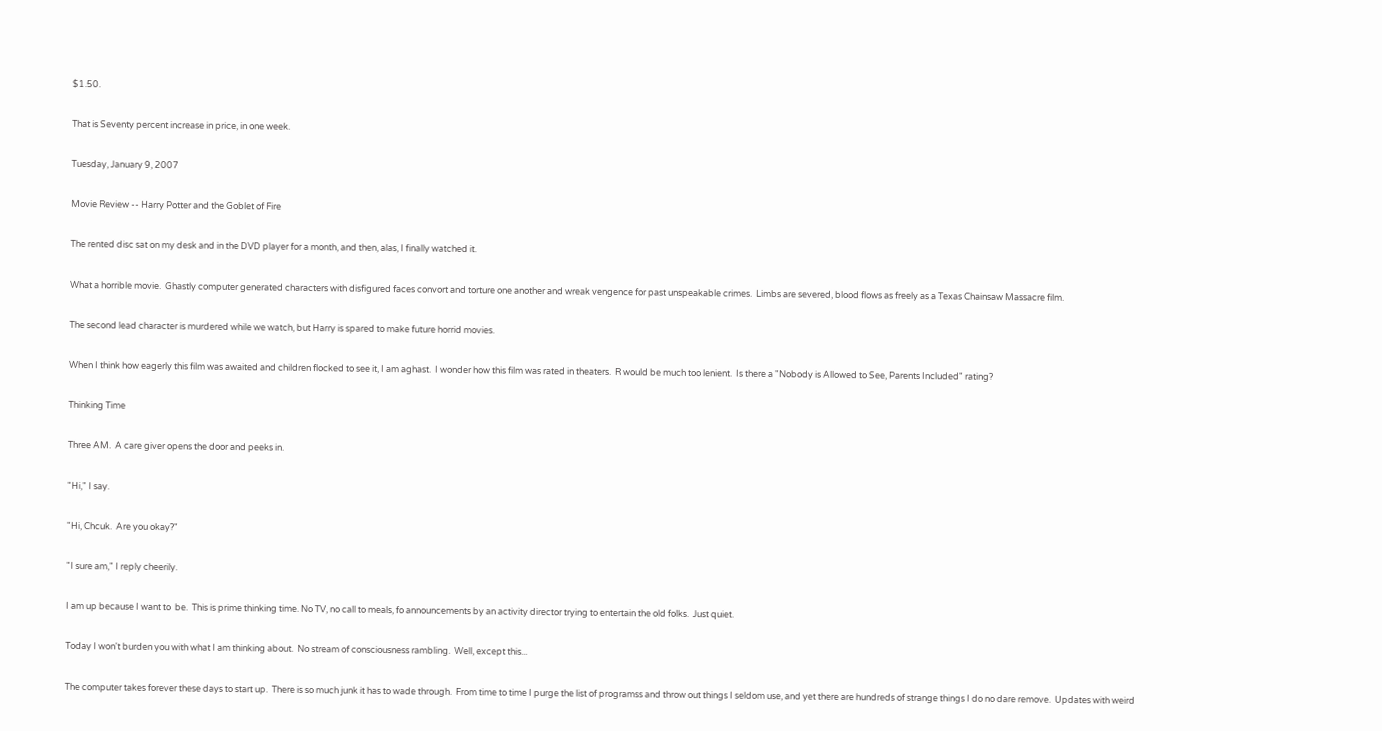$1.50.

That is Seventy percent increase in price, in one week.

Tuesday, January 9, 2007

Movie Review -- Harry Potter and the Goblet of Fire

The rented disc sat on my desk and in the DVD player for a month, and then, alas, I finally watched it.

What a horrible movie.  Ghastly computer generated characters with disfigured faces convort and torture one another and wreak vengence for past unspeakable crimes.  Limbs are severed, blood flows as freely as a Texas Chainsaw Massacre film.

The second lead character is murdered while we watch, but Harry is spared to make future horrid movies.

When I think how eagerly this film was awaited and children flocked to see it, I am aghast.  I wonder how this film was rated in theaters.  R would be much too lenient.  Is there a "Nobody is Allowed to See, Parents Included" rating?

Thinking Time

Three AM.  A care giver opens the door and peeks in.

"Hi," I say.

"Hi, Chcuk.  Are you okay?"

"I sure am," I reply cheerily.

I am up because I want to  be.  This is prime thinking time. No TV, no call to meals, fo announcements by an activity director trying to entertain the old folks.  Just quiet.

Today I won't burden you with what I am thinking about.  No stream of consciousness rambling.  Well, except this...

The computer takes forever these days to start up.  There is so much junk it has to wade through.  From time to time I purge the list of programss and throw out things I seldom use, and yet there are hundreds of strange things I do no dare remove.  Updates with weird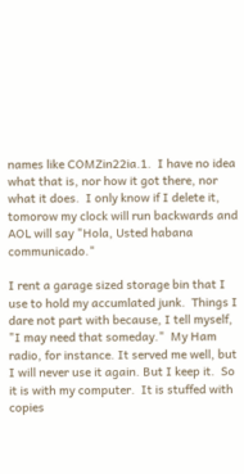names like COMZin22ia.1.  I have no idea what that is, nor how it got there, nor what it does.  I only know if I delete it, tomorow my clock will run backwards and AOL will say "Hola, Usted habana communicado."

I rent a garage sized storage bin that I use to hold my accumlated junk.  Things I dare not part with because, I tell myself, "I may need that someday."  My Ham radio, for instance. It served me well, but I will never use it again. But I keep it.  So it is with my computer.  It is stuffed with copies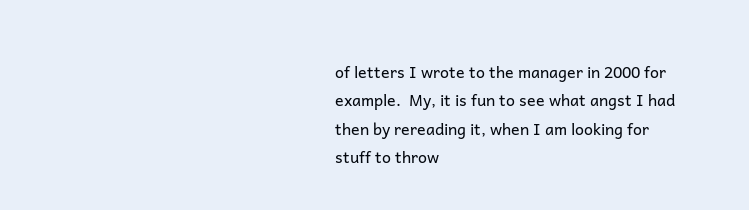of letters I wrote to the manager in 2000 for example.  My, it is fun to see what angst I had then by rereading it, when I am looking for stuff to throw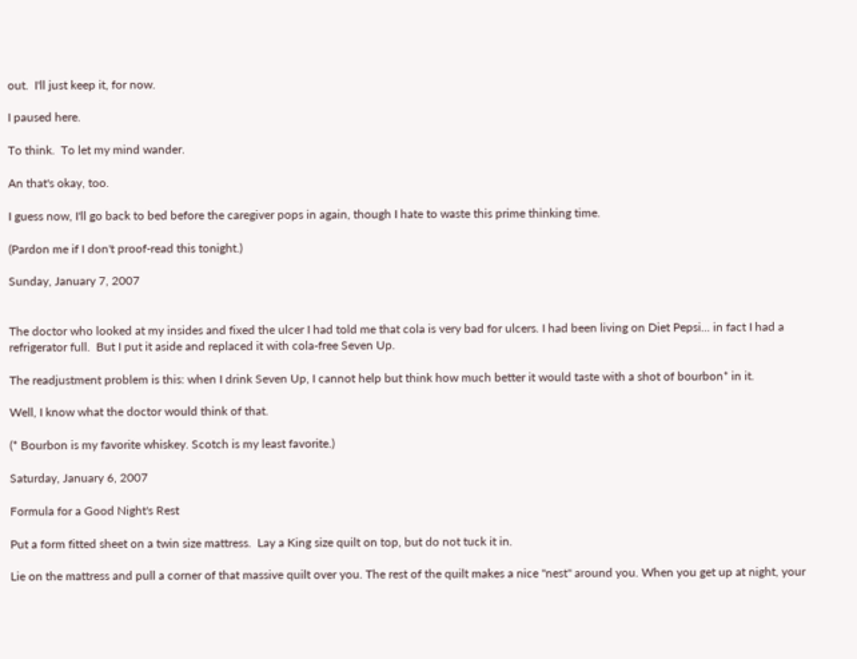out.  I'll just keep it, for now.

I paused here.

To think.  To let my mind wander.

An that's okay, too.

I guess now, I'll go back to bed before the caregiver pops in again, though I hate to waste this prime thinking time.

(Pardon me if I don't proof-read this tonight.)

Sunday, January 7, 2007


The doctor who looked at my insides and fixed the ulcer I had told me that cola is very bad for ulcers. I had been living on Diet Pepsi... in fact I had a refrigerator full.  But I put it aside and replaced it with cola-free Seven Up.

The readjustment problem is this: when I drink Seven Up, I cannot help but think how much better it would taste with a shot of bourbon* in it.

Well, I know what the doctor would think of that.

(* Bourbon is my favorite whiskey. Scotch is my least favorite.)

Saturday, January 6, 2007

Formula for a Good Night's Rest

Put a form fitted sheet on a twin size mattress.  Lay a King size quilt on top, but do not tuck it in.

Lie on the mattress and pull a corner of that massive quilt over you. The rest of the quilt makes a nice "nest" around you. When you get up at night, your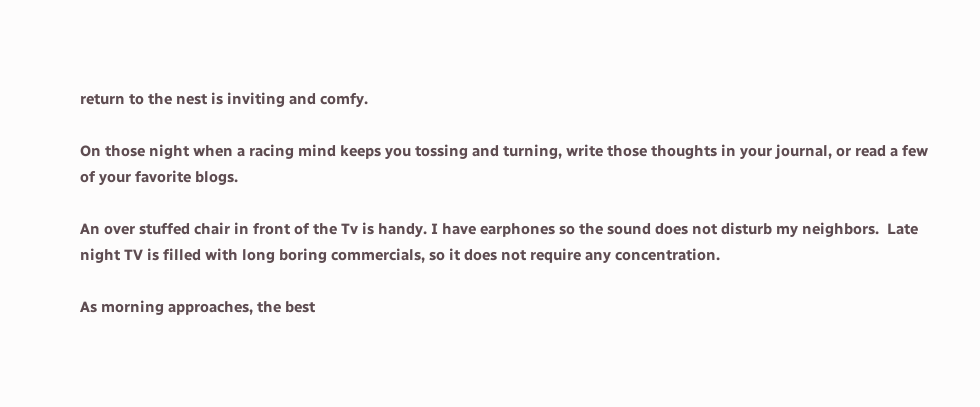return to the nest is inviting and comfy.

On those night when a racing mind keeps you tossing and turning, write those thoughts in your journal, or read a few of your favorite blogs.

An over stuffed chair in front of the Tv is handy. I have earphones so the sound does not disturb my neighbors.  Late night TV is filled with long boring commercials, so it does not require any concentration.

As morning approaches, the best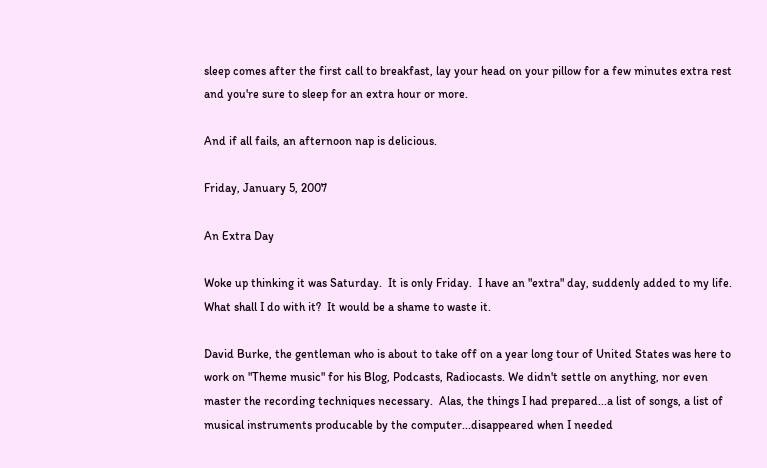sleep comes after the first call to breakfast, lay your head on your pillow for a few minutes extra rest and you're sure to sleep for an extra hour or more.

And if all fails, an afternoon nap is delicious.

Friday, January 5, 2007

An Extra Day

Woke up thinking it was Saturday.  It is only Friday.  I have an "extra" day, suddenly added to my life.  What shall I do with it?  It would be a shame to waste it.

David Burke, the gentleman who is about to take off on a year long tour of United States was here to work on "Theme music" for his Blog, Podcasts, Radiocasts. We didn't settle on anything, nor even master the recording techniques necessary.  Alas, the things I had prepared...a list of songs, a list of musical instruments producable by the computer...disappeared when I needed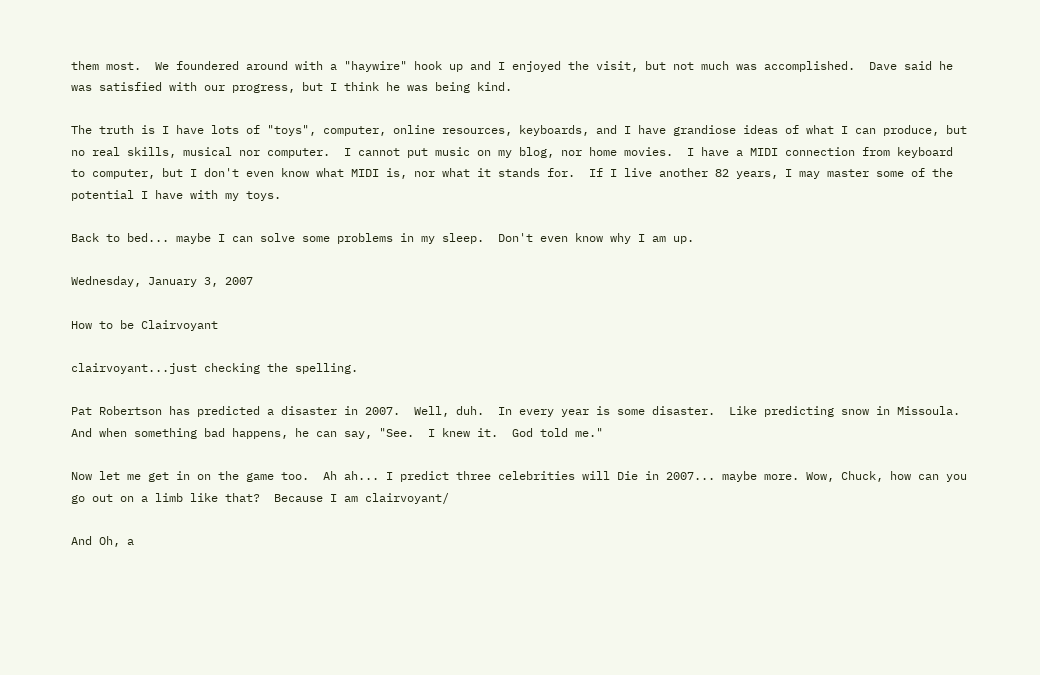them most.  We foundered around with a "haywire" hook up and I enjoyed the visit, but not much was accomplished.  Dave said he was satisfied with our progress, but I think he was being kind.

The truth is I have lots of "toys", computer, online resources, keyboards, and I have grandiose ideas of what I can produce, but no real skills, musical nor computer.  I cannot put music on my blog, nor home movies.  I have a MIDI connection from keyboard to computer, but I don't even know what MIDI is, nor what it stands for.  If I live another 82 years, I may master some of the potential I have with my toys.

Back to bed... maybe I can solve some problems in my sleep.  Don't even know why I am up.

Wednesday, January 3, 2007

How to be Clairvoyant

clairvoyant...just checking the spelling.

Pat Robertson has predicted a disaster in 2007.  Well, duh.  In every year is some disaster.  Like predicting snow in Missoula.  And when something bad happens, he can say, "See.  I knew it.  God told me."

Now let me get in on the game too.  Ah ah... I predict three celebrities will Die in 2007... maybe more. Wow, Chuck, how can you go out on a limb like that?  Because I am clairvoyant/

And Oh, a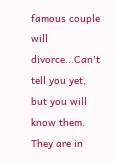famous couple will divorce...Can't tell you yet, but you will know them.  They are in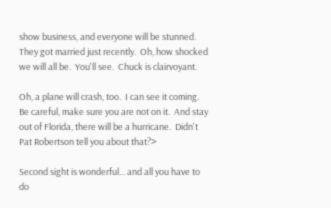show business, and everyone will be stunned. They got married just recently.  Oh, how shocked we will all be.  You'll see.  Chuck is clairvoyant.

Oh, a plane will crash, too.  I can see it coming.  Be careful, make sure you are not on it.  And stay out of Florida, there will be a hurricane.  Didn't Pat Robertson tell you about that?>

Second sight is wonderful... and all you have to do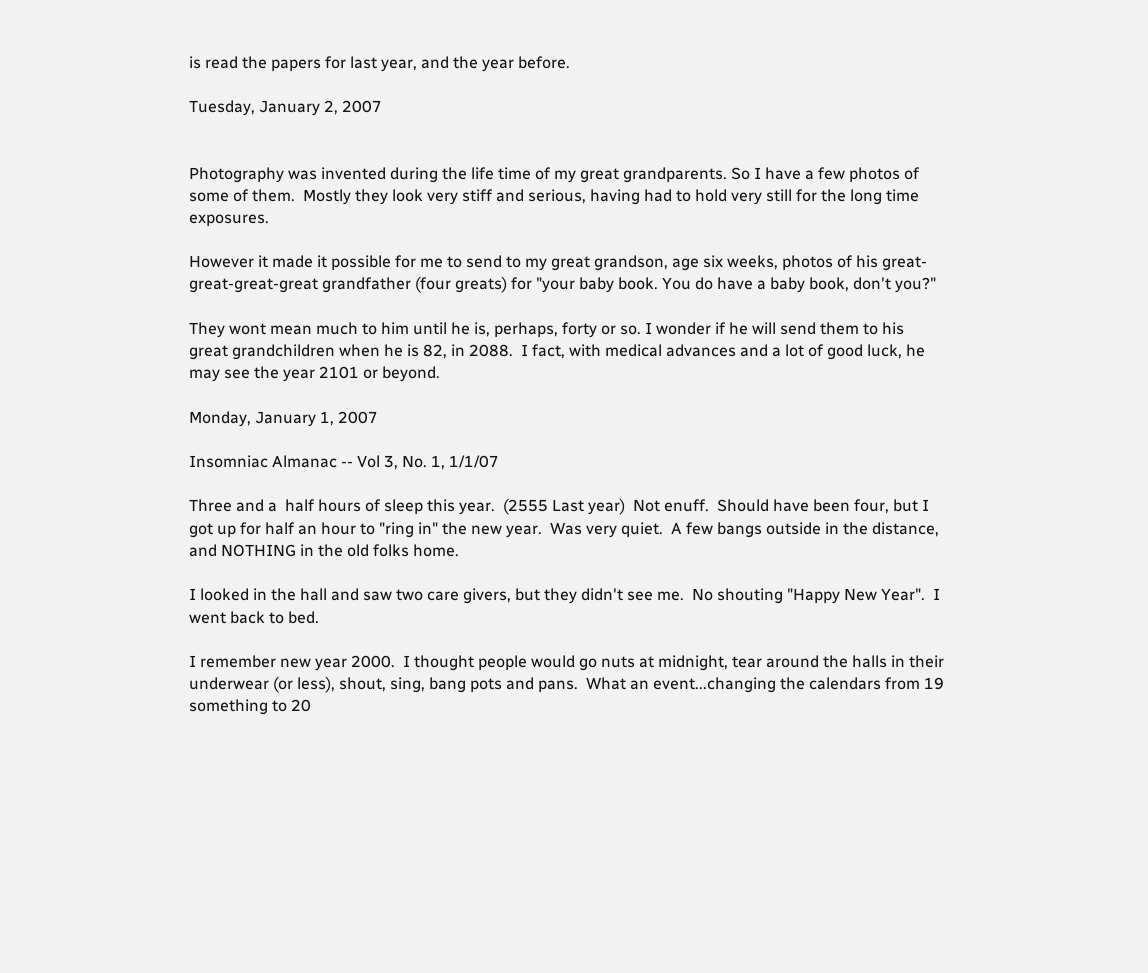is read the papers for last year, and the year before.

Tuesday, January 2, 2007


Photography was invented during the life time of my great grandparents. So I have a few photos of some of them.  Mostly they look very stiff and serious, having had to hold very still for the long time exposures.

However it made it possible for me to send to my great grandson, age six weeks, photos of his great-great-great-great grandfather (four greats) for "your baby book. You do have a baby book, don't you?"

They wont mean much to him until he is, perhaps, forty or so. I wonder if he will send them to his great grandchildren when he is 82, in 2088.  I fact, with medical advances and a lot of good luck, he may see the year 2101 or beyond.

Monday, January 1, 2007

Insomniac Almanac -- Vol 3, No. 1, 1/1/07

Three and a  half hours of sleep this year.  (2555 Last year)  Not enuff.  Should have been four, but I got up for half an hour to "ring in" the new year.  Was very quiet.  A few bangs outside in the distance, and NOTHING in the old folks home.

I looked in the hall and saw two care givers, but they didn't see me.  No shouting "Happy New Year".  I went back to bed.

I remember new year 2000.  I thought people would go nuts at midnight, tear around the halls in their underwear (or less), shout, sing, bang pots and pans.  What an event...changing the calendars from 19 something to 20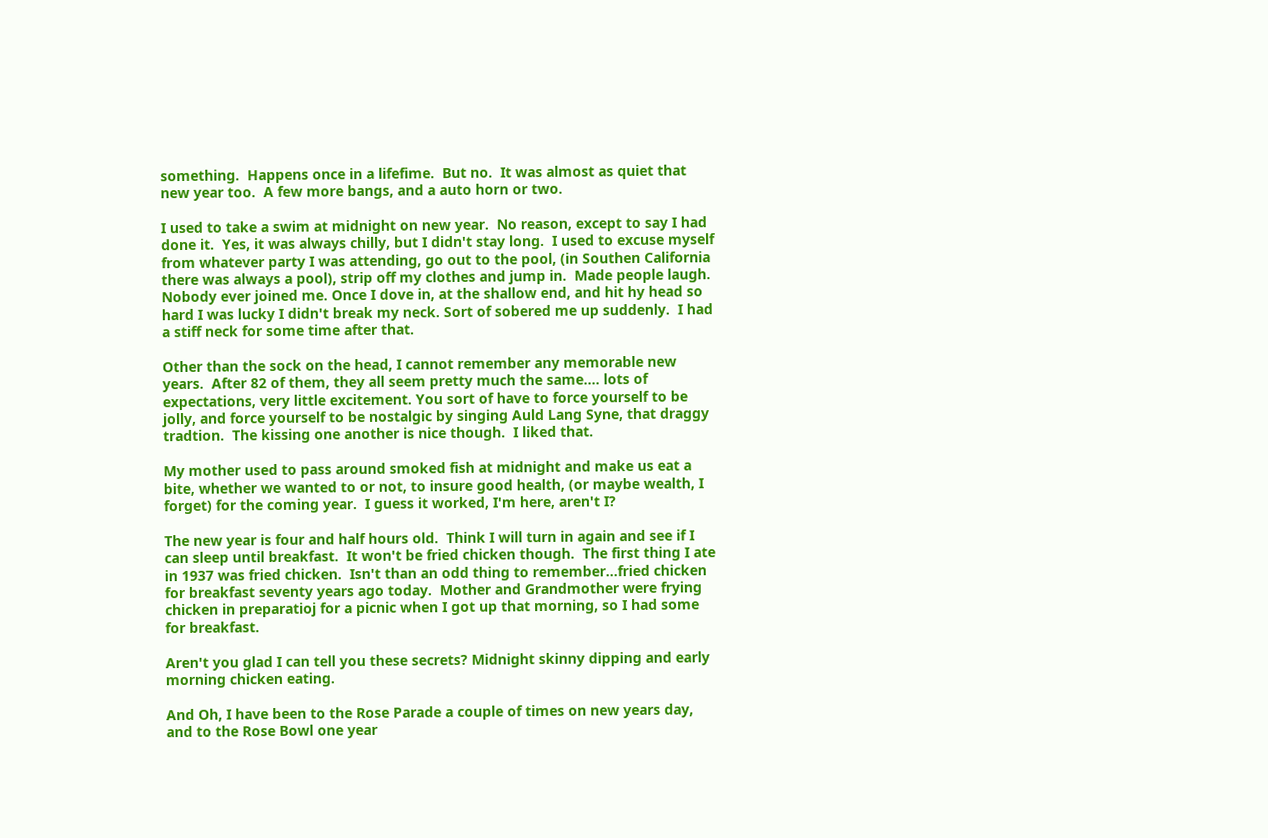something.  Happens once in a lifefime.  But no.  It was almost as quiet that new year too.  A few more bangs, and a auto horn or two.

I used to take a swim at midnight on new year.  No reason, except to say I had done it.  Yes, it was always chilly, but I didn't stay long.  I used to excuse myself from whatever party I was attending, go out to the pool, (in Southen California there was always a pool), strip off my clothes and jump in.  Made people laugh.  Nobody ever joined me. Once I dove in, at the shallow end, and hit hy head so hard I was lucky I didn't break my neck. Sort of sobered me up suddenly.  I had a stiff neck for some time after that.

Other than the sock on the head, I cannot remember any memorable new years.  After 82 of them, they all seem pretty much the same.... lots of expectations, very little excitement. You sort of have to force yourself to be jolly, and force yourself to be nostalgic by singing Auld Lang Syne, that draggy tradtion.  The kissing one another is nice though.  I liked that.

My mother used to pass around smoked fish at midnight and make us eat a bite, whether we wanted to or not, to insure good health, (or maybe wealth, I forget) for the coming year.  I guess it worked, I'm here, aren't I?

The new year is four and half hours old.  Think I will turn in again and see if I can sleep until breakfast.  It won't be fried chicken though.  The first thing I ate in 1937 was fried chicken.  Isn't than an odd thing to remember...fried chicken for breakfast seventy years ago today.  Mother and Grandmother were frying chicken in preparatioj for a picnic when I got up that morning, so I had some for breakfast.

Aren't you glad I can tell you these secrets? Midnight skinny dipping and early morning chicken eating.

And Oh, I have been to the Rose Parade a couple of times on new years day, and to the Rose Bowl one year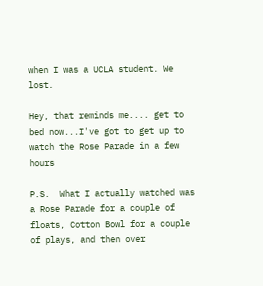when I was a UCLA student. We lost.

Hey, that reminds me.... get to bed now...I've got to get up to watch the Rose Parade in a few hours

P.S.  What I actually watched was a Rose Parade for a couple of floats, Cotton Bowl for a couple of plays, and then over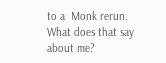to a  Monk rerun.  What does that say about me?